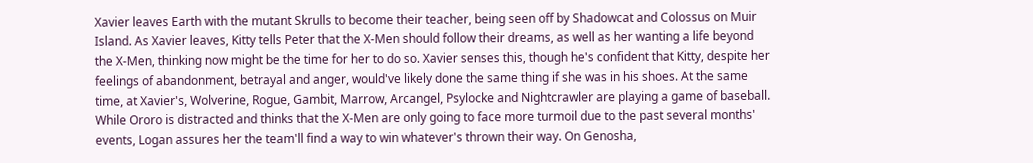Xavier leaves Earth with the mutant Skrulls to become their teacher, being seen off by Shadowcat and Colossus on Muir Island. As Xavier leaves, Kitty tells Peter that the X-Men should follow their dreams, as well as her wanting a life beyond the X-Men, thinking now might be the time for her to do so. Xavier senses this, though he's confident that Kitty, despite her feelings of abandonment, betrayal and anger, would've likely done the same thing if she was in his shoes. At the same time, at Xavier's, Wolverine, Rogue, Gambit, Marrow, Arcangel, Psylocke and Nightcrawler are playing a game of baseball. While Ororo is distracted and thinks that the X-Men are only going to face more turmoil due to the past several months' events, Logan assures her the team'll find a way to win whatever's thrown their way. On Genosha,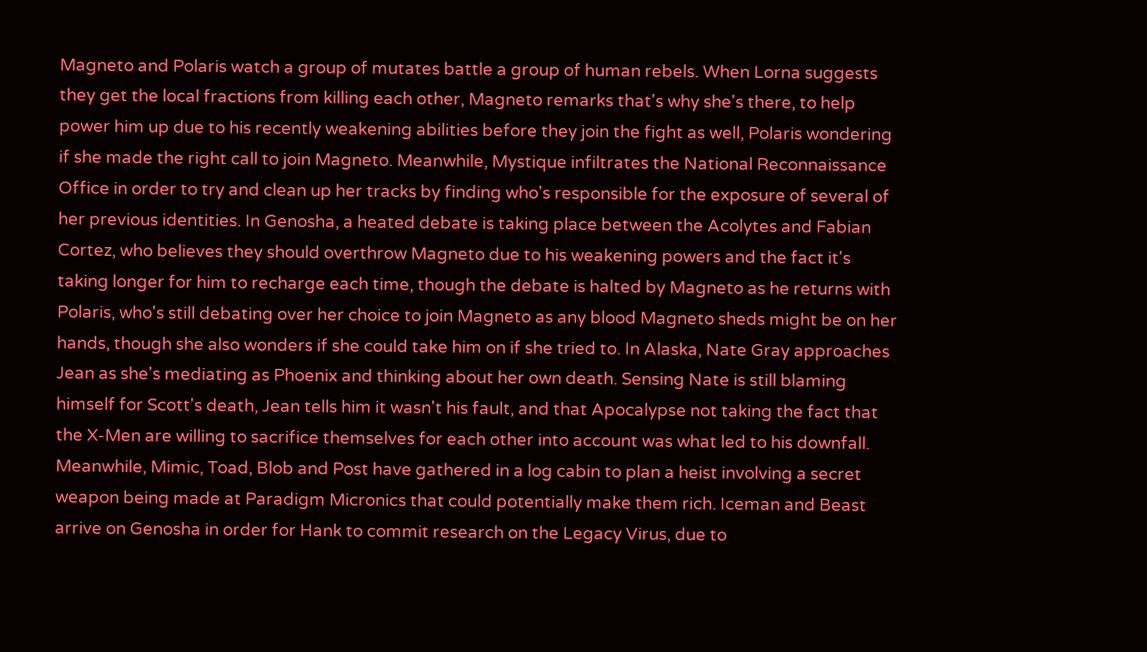Magneto and Polaris watch a group of mutates battle a group of human rebels. When Lorna suggests they get the local fractions from killing each other, Magneto remarks that's why she's there, to help power him up due to his recently weakening abilities before they join the fight as well, Polaris wondering if she made the right call to join Magneto. Meanwhile, Mystique infiltrates the National Reconnaissance Office in order to try and clean up her tracks by finding who's responsible for the exposure of several of her previous identities. In Genosha, a heated debate is taking place between the Acolytes and Fabian Cortez, who believes they should overthrow Magneto due to his weakening powers and the fact it's taking longer for him to recharge each time, though the debate is halted by Magneto as he returns with Polaris, who's still debating over her choice to join Magneto as any blood Magneto sheds might be on her hands, though she also wonders if she could take him on if she tried to. In Alaska, Nate Gray approaches Jean as she's mediating as Phoenix and thinking about her own death. Sensing Nate is still blaming himself for Scott's death, Jean tells him it wasn't his fault, and that Apocalypse not taking the fact that the X-Men are willing to sacrifice themselves for each other into account was what led to his downfall. Meanwhile, Mimic, Toad, Blob and Post have gathered in a log cabin to plan a heist involving a secret weapon being made at Paradigm Micronics that could potentially make them rich. Iceman and Beast arrive on Genosha in order for Hank to commit research on the Legacy Virus, due to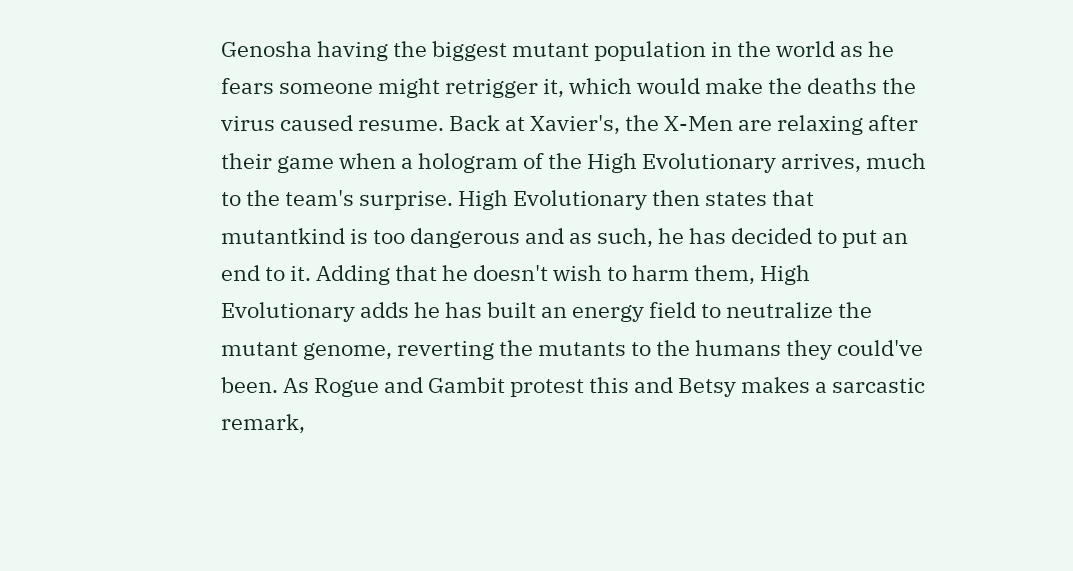Genosha having the biggest mutant population in the world as he fears someone might retrigger it, which would make the deaths the virus caused resume. Back at Xavier's, the X-Men are relaxing after their game when a hologram of the High Evolutionary arrives, much to the team's surprise. High Evolutionary then states that mutantkind is too dangerous and as such, he has decided to put an end to it. Adding that he doesn't wish to harm them, High Evolutionary adds he has built an energy field to neutralize the mutant genome, reverting the mutants to the humans they could've been. As Rogue and Gambit protest this and Betsy makes a sarcastic remark,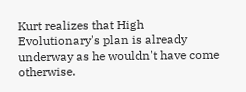Kurt realizes that High Evolutionary's plan is already underway as he wouldn't have come otherwise.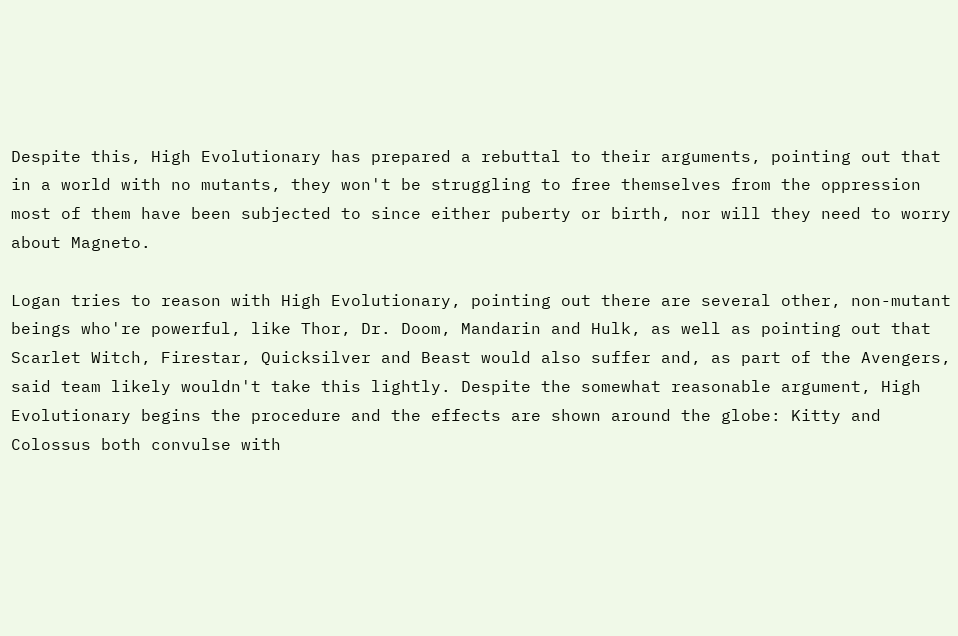Despite this, High Evolutionary has prepared a rebuttal to their arguments, pointing out that in a world with no mutants, they won't be struggling to free themselves from the oppression most of them have been subjected to since either puberty or birth, nor will they need to worry about Magneto.

Logan tries to reason with High Evolutionary, pointing out there are several other, non-mutant beings who're powerful, like Thor, Dr. Doom, Mandarin and Hulk, as well as pointing out that Scarlet Witch, Firestar, Quicksilver and Beast would also suffer and, as part of the Avengers, said team likely wouldn't take this lightly. Despite the somewhat reasonable argument, High Evolutionary begins the procedure and the effects are shown around the globe: Kitty and Colossus both convulse with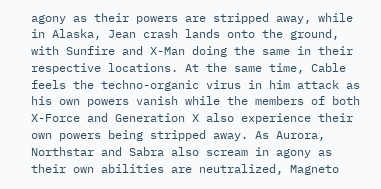agony as their powers are stripped away, while in Alaska, Jean crash lands onto the ground, with Sunfire and X-Man doing the same in their respective locations. At the same time, Cable feels the techno-organic virus in him attack as his own powers vanish while the members of both X-Force and Generation X also experience their own powers being stripped away. As Aurora, Northstar and Sabra also scream in agony as their own abilities are neutralized, Magneto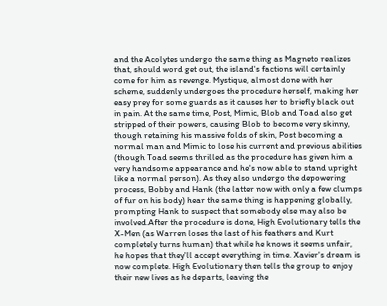and the Acolytes undergo the same thing as Magneto realizes that, should word get out, the island's factions will certainly come for him as revenge. Mystique, almost done with her scheme, suddenly undergoes the procedure herself, making her easy prey for some guards as it causes her to briefly black out in pain. At the same time, Post, Mimic, Blob and Toad also get stripped of their powers, causing Blob to become very skinny, though retaining his massive folds of skin, Post becoming a normal man and Mimic to lose his current and previous abilities (though Toad seems thrilled as the procedure has given him a very handsome appearance and he's now able to stand upright like a normal person). As they also undergo the depowering process, Bobby and Hank (the latter now with only a few clumps of fur on his body) hear the same thing is happening globally, prompting Hank to suspect that somebody else may also be involved.After the procedure is done, High Evolutionary tells the X-Men (as Warren loses the last of his feathers and Kurt completely turns human) that while he knows it seems unfair, he hopes that they'll accept everything in time. Xavier's dream is now complete. High Evolutionary then tells the group to enjoy their new lives as he departs, leaving the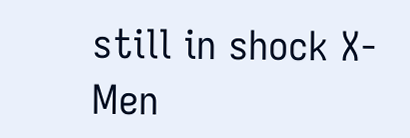still in shock X-Men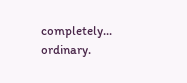completely... ordinary.